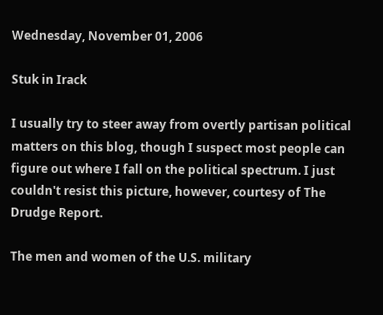Wednesday, November 01, 2006

Stuk in Irack

I usually try to steer away from overtly partisan political matters on this blog, though I suspect most people can figure out where I fall on the political spectrum. I just couldn't resist this picture, however, courtesy of The Drudge Report.

The men and women of the U.S. military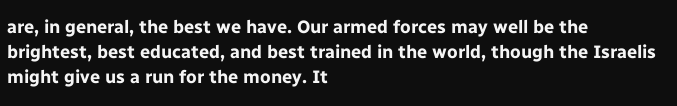are, in general, the best we have. Our armed forces may well be the brightest, best educated, and best trained in the world, though the Israelis might give us a run for the money. It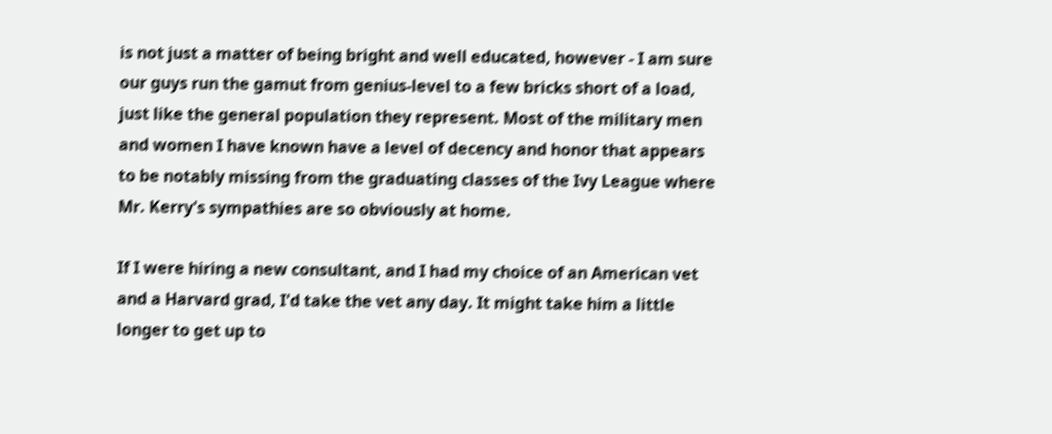is not just a matter of being bright and well educated, however - I am sure our guys run the gamut from genius-level to a few bricks short of a load, just like the general population they represent. Most of the military men and women I have known have a level of decency and honor that appears to be notably missing from the graduating classes of the Ivy League where Mr. Kerry's sympathies are so obviously at home.

If I were hiring a new consultant, and I had my choice of an American vet and a Harvard grad, I'd take the vet any day. It might take him a little longer to get up to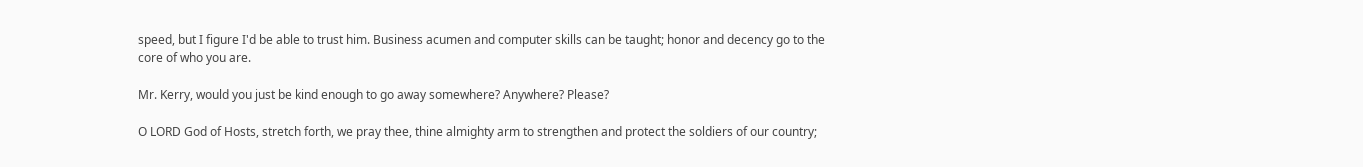speed, but I figure I'd be able to trust him. Business acumen and computer skills can be taught; honor and decency go to the core of who you are.

Mr. Kerry, would you just be kind enough to go away somewhere? Anywhere? Please?

O LORD God of Hosts, stretch forth, we pray thee, thine almighty arm to strengthen and protect the soldiers of our country;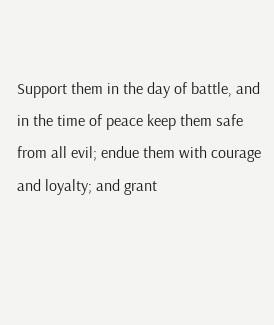Support them in the day of battle, and in the time of peace keep them safe from all evil; endue them with courage and loyalty; and grant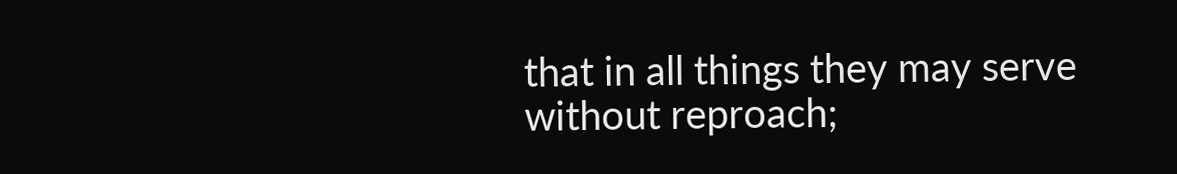that in all things they may serve without reproach;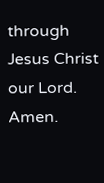through Jesus Christ our Lord. Amen.